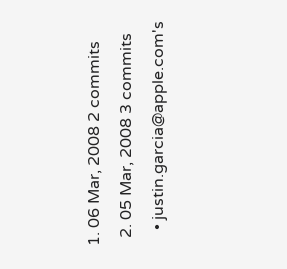1. 06 Mar, 2008 2 commits
  2. 05 Mar, 2008 3 commits
    • justin.garcia@apple.com's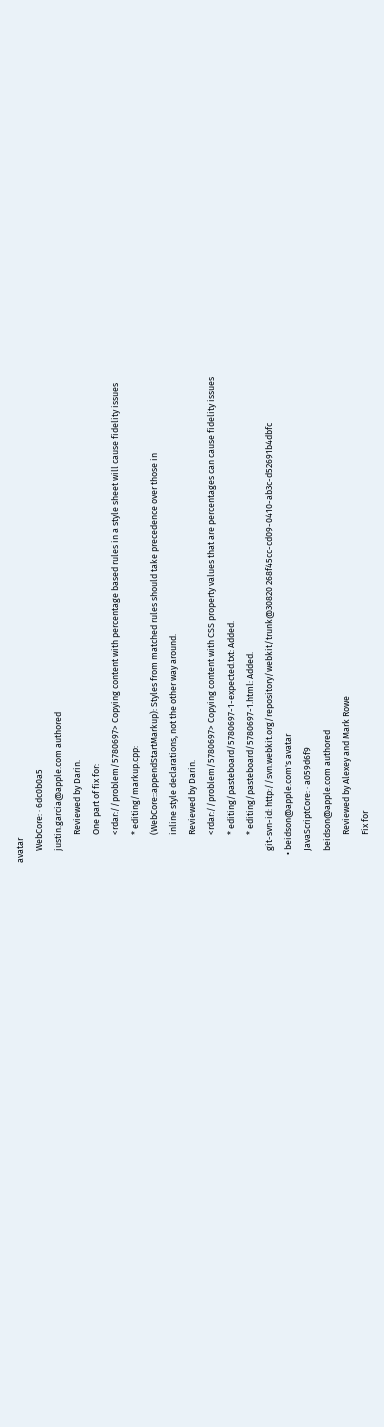avatar
      WebCore: · 6dc0b0a5
      justin.garcia@apple.com authored
              Reviewed by Darin.
              One part of fix for:
              <rdar://problem/5780697> Copying content with percentage based rules in a style sheet will cause fidelity issues
              * editing/markup.cpp:
              (WebCore::appendStartMarkup): Styles from matched rules should take precedence over those in
              inline style declarations, not the other way around.
              Reviewed by Darin.
              <rdar://problem/5780697> Copying content with CSS property values that are percentages can cause fidelity issues
              * editing/pasteboard/5780697-1-expected.txt: Added.
              * editing/pasteboard/5780697-1.html: Added.
      git-svn-id: http://svn.webkit.org/repository/webkit/trunk@30820 268f45cc-cd09-0410-ab3c-d52691b4dbfc
    • beidson@apple.com's avatar
      JavaScriptCore: · a059d6f9
      beidson@apple.com authored
              Reviewed by Alexey and Mark Rowe
              Fix for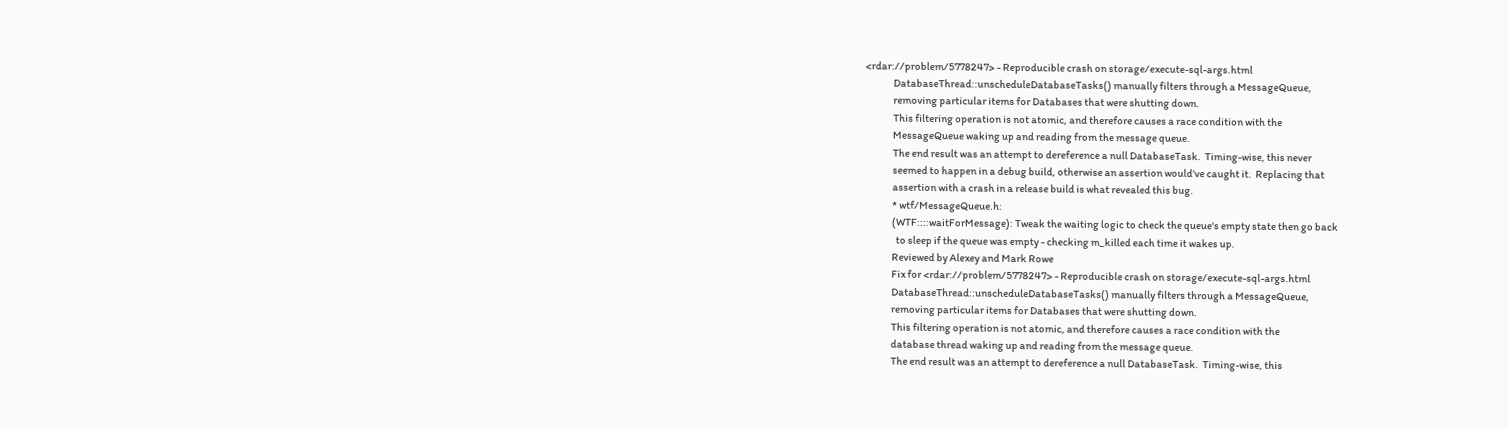<rdar://problem/5778247> - Reproducible crash on storage/execute-sql-args.html
              DatabaseThread::unscheduleDatabaseTasks() manually filters through a MessageQueue,
              removing particular items for Databases that were shutting down.
              This filtering operation is not atomic, and therefore causes a race condition with the
              MessageQueue waking up and reading from the message queue.
              The end result was an attempt to dereference a null DatabaseTask.  Timing-wise, this never
              seemed to happen in a debug build, otherwise an assertion would've caught it.  Replacing that
              assertion with a crash in a release build is what revealed this bug.
              * wtf/MessageQueue.h:
              (WTF::::waitForMessage): Tweak the waiting logic to check the queue's empty state then go back
                to sleep if the queue was empty - checking m_killed each time it wakes up.
              Reviewed by Alexey and Mark Rowe
              Fix for <rdar://problem/5778247> - Reproducible crash on storage/execute-sql-args.html
              DatabaseThread::unscheduleDatabaseTasks() manually filters through a MessageQueue,
              removing particular items for Databases that were shutting down.
              This filtering operation is not atomic, and therefore causes a race condition with the
              database thread waking up and reading from the message queue.
              The end result was an attempt to dereference a null DatabaseTask.  Timing-wise, this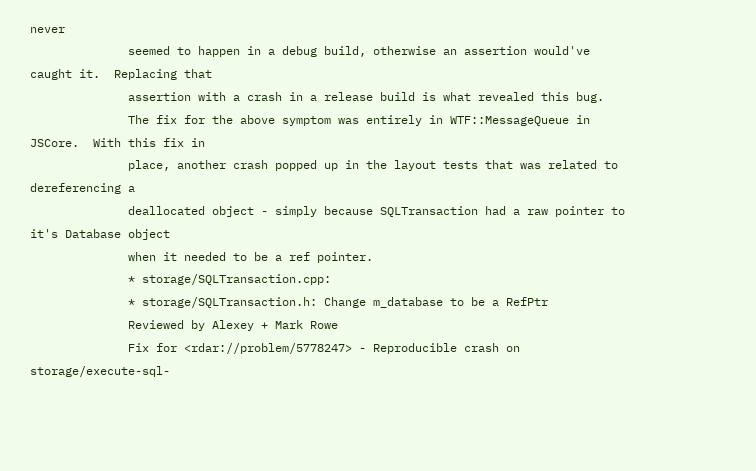never
              seemed to happen in a debug build, otherwise an assertion would've caught it.  Replacing that
              assertion with a crash in a release build is what revealed this bug.
              The fix for the above symptom was entirely in WTF::MessageQueue in JSCore.  With this fix in
              place, another crash popped up in the layout tests that was related to dereferencing a
              deallocated object - simply because SQLTransaction had a raw pointer to it's Database object
              when it needed to be a ref pointer.
              * storage/SQLTransaction.cpp:
              * storage/SQLTransaction.h: Change m_database to be a RefPtr
              Reviewed by Alexey + Mark Rowe
              Fix for <rdar://problem/5778247> - Reproducible crash on storage/execute-sql-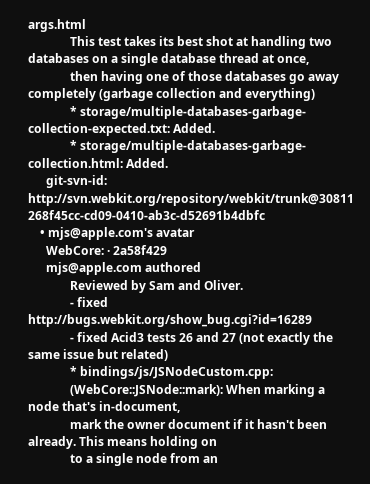args.html
              This test takes its best shot at handling two databases on a single database thread at once,
              then having one of those databases go away completely (garbage collection and everything)
              * storage/multiple-databases-garbage-collection-expected.txt: Added.
              * storage/multiple-databases-garbage-collection.html: Added.
      git-svn-id: http://svn.webkit.org/repository/webkit/trunk@30811 268f45cc-cd09-0410-ab3c-d52691b4dbfc
    • mjs@apple.com's avatar
      WebCore: · 2a58f429
      mjs@apple.com authored
              Reviewed by Sam and Oliver.
              - fixed http://bugs.webkit.org/show_bug.cgi?id=16289
              - fixed Acid3 tests 26 and 27 (not exactly the same issue but related)
              * bindings/js/JSNodeCustom.cpp:
              (WebCore::JSNode::mark): When marking a node that's in-document,
              mark the owner document if it hasn't been already. This means holding on
              to a single node from an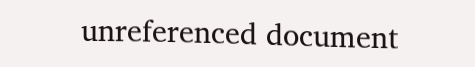unreferenced document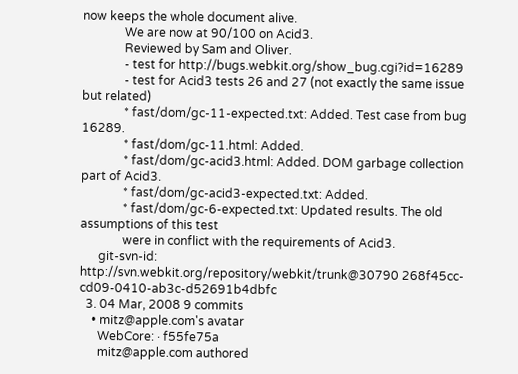now keeps the whole document alive.
              We are now at 90/100 on Acid3.
              Reviewed by Sam and Oliver.
              - test for http://bugs.webkit.org/show_bug.cgi?id=16289
              - test for Acid3 tests 26 and 27 (not exactly the same issue but related)
              * fast/dom/gc-11-expected.txt: Added. Test case from bug 16289.
              * fast/dom/gc-11.html: Added.
              * fast/dom/gc-acid3.html: Added. DOM garbage collection part of Acid3.
              * fast/dom/gc-acid3-expected.txt: Added.
              * fast/dom/gc-6-expected.txt: Updated results. The old assumptions of this test
              were in conflict with the requirements of Acid3.
      git-svn-id: http://svn.webkit.org/repository/webkit/trunk@30790 268f45cc-cd09-0410-ab3c-d52691b4dbfc
  3. 04 Mar, 2008 9 commits
    • mitz@apple.com's avatar
      WebCore: · f55fe75a
      mitz@apple.com authored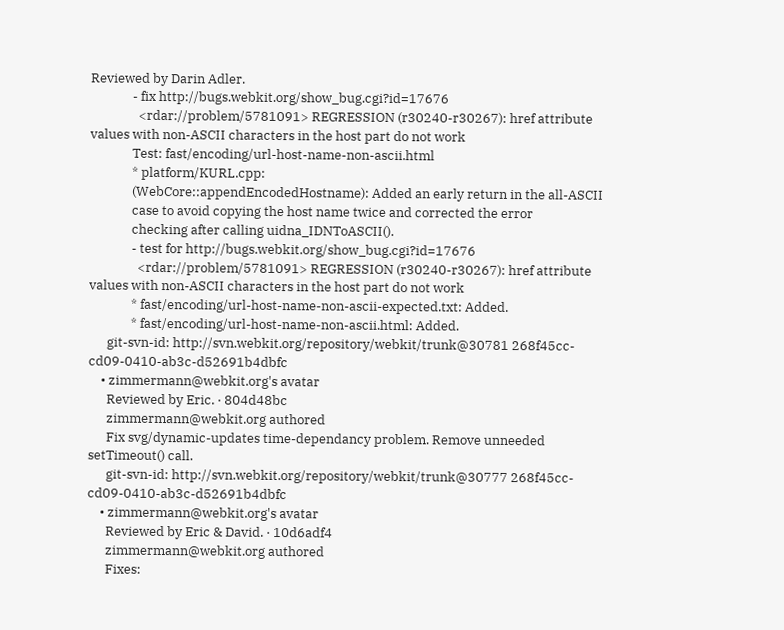Reviewed by Darin Adler.
              - fix http://bugs.webkit.org/show_bug.cgi?id=17676
                <rdar://problem/5781091> REGRESSION (r30240-r30267): href attribute values with non-ASCII characters in the host part do not work
              Test: fast/encoding/url-host-name-non-ascii.html
              * platform/KURL.cpp:
              (WebCore::appendEncodedHostname): Added an early return in the all-ASCII
              case to avoid copying the host name twice and corrected the error
              checking after calling uidna_IDNToASCII().
              - test for http://bugs.webkit.org/show_bug.cgi?id=17676
                <rdar://problem/5781091> REGRESSION (r30240-r30267): href attribute values with non-ASCII characters in the host part do not work
              * fast/encoding/url-host-name-non-ascii-expected.txt: Added.
              * fast/encoding/url-host-name-non-ascii.html: Added.
      git-svn-id: http://svn.webkit.org/repository/webkit/trunk@30781 268f45cc-cd09-0410-ab3c-d52691b4dbfc
    • zimmermann@webkit.org's avatar
      Reviewed by Eric. · 804d48bc
      zimmermann@webkit.org authored
      Fix svg/dynamic-updates time-dependancy problem. Remove unneeded setTimeout() call.
      git-svn-id: http://svn.webkit.org/repository/webkit/trunk@30777 268f45cc-cd09-0410-ab3c-d52691b4dbfc
    • zimmermann@webkit.org's avatar
      Reviewed by Eric & David. · 10d6adf4
      zimmermann@webkit.org authored
      Fixes: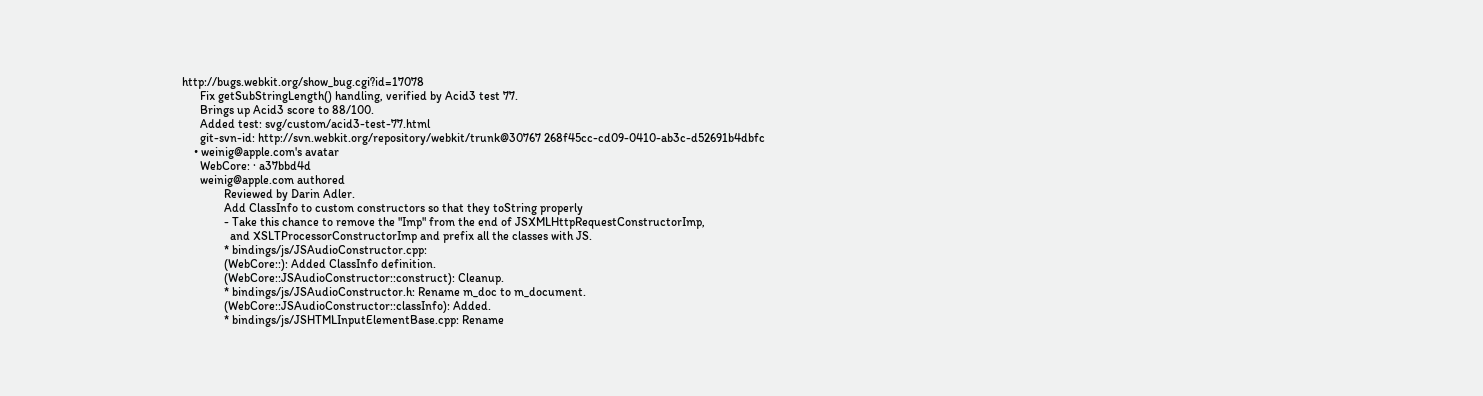http://bugs.webkit.org/show_bug.cgi?id=17078
      Fix getSubStringLength() handling, verified by Acid3 test 77.
      Brings up Acid3 score to 88/100.
      Added test: svg/custom/acid3-test-77.html
      git-svn-id: http://svn.webkit.org/repository/webkit/trunk@30767 268f45cc-cd09-0410-ab3c-d52691b4dbfc
    • weinig@apple.com's avatar
      WebCore: · a37bbd4d
      weinig@apple.com authored
              Reviewed by Darin Adler.
              Add ClassInfo to custom constructors so that they toString properly
              - Take this chance to remove the "Imp" from the end of JSXMLHttpRequestConstructorImp,
                and XSLTProcessorConstructorImp and prefix all the classes with JS.
              * bindings/js/JSAudioConstructor.cpp:
              (WebCore::): Added ClassInfo definition.
              (WebCore::JSAudioConstructor::construct): Cleanup.
              * bindings/js/JSAudioConstructor.h: Rename m_doc to m_document.
              (WebCore::JSAudioConstructor::classInfo): Added.
              * bindings/js/JSHTMLInputElementBase.cpp: Rename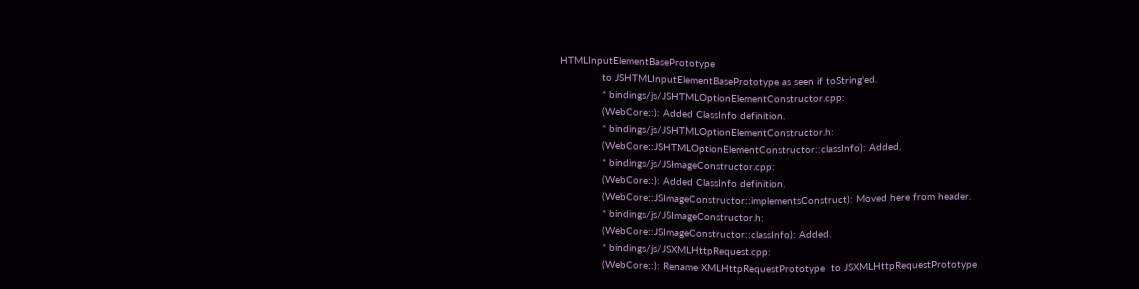HTMLInputElementBasePrototype
              to JSHTMLInputElementBasePrototype as seen if toString'ed.
              * bindings/js/JSHTMLOptionElementConstructor.cpp:
              (WebCore::): Added ClassInfo definition.
              * bindings/js/JSHTMLOptionElementConstructor.h:
              (WebCore::JSHTMLOptionElementConstructor::classInfo): Added.
              * bindings/js/JSImageConstructor.cpp:
              (WebCore::): Added ClassInfo definition.
              (WebCore::JSImageConstructor::implementsConstruct): Moved here from header.
              * bindings/js/JSImageConstructor.h:
              (WebCore::JSImageConstructor::classInfo): Added.
              * bindings/js/JSXMLHttpRequest.cpp:
              (WebCore::): Rename XMLHttpRequestPrototype  to JSXMLHttpRequestPrototype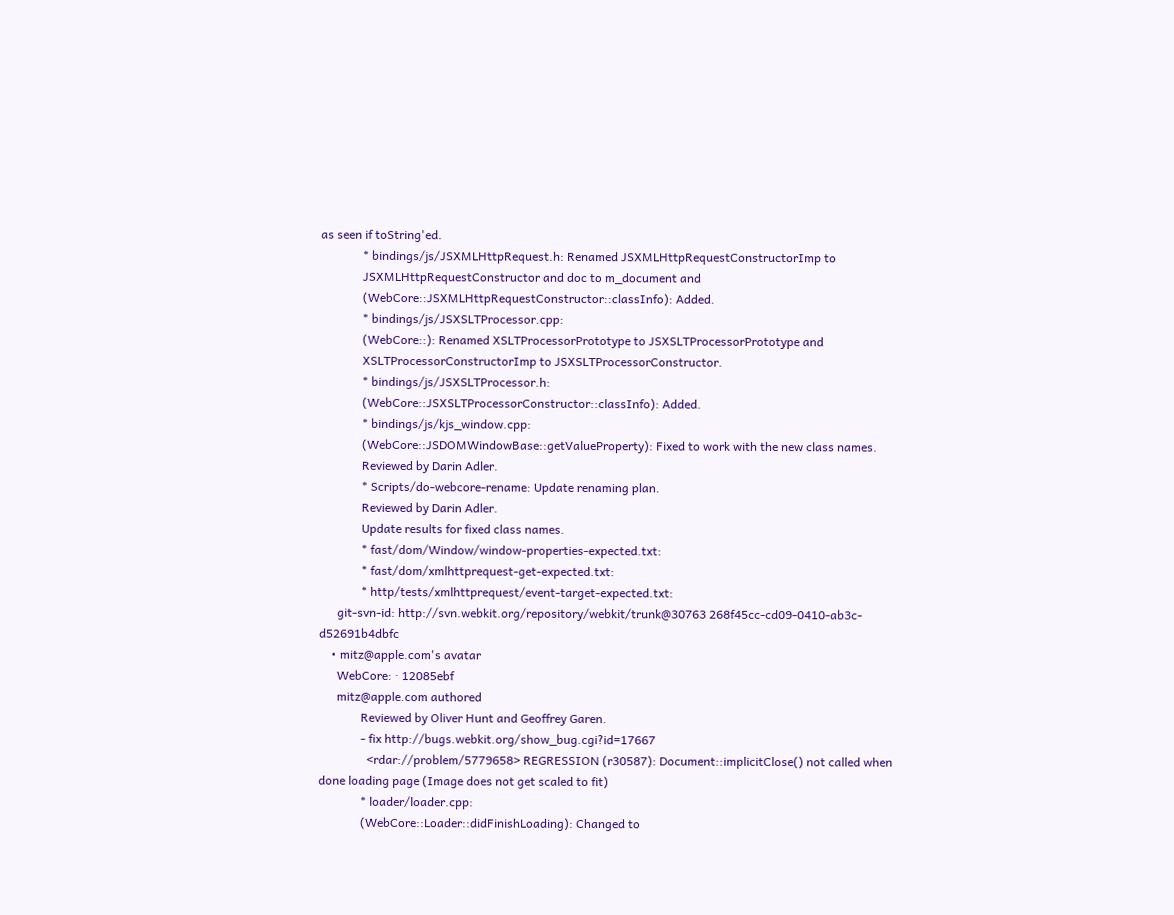as seen if toString'ed.
              * bindings/js/JSXMLHttpRequest.h: Renamed JSXMLHttpRequestConstructorImp to
              JSXMLHttpRequestConstructor and doc to m_document and
              (WebCore::JSXMLHttpRequestConstructor::classInfo): Added.
              * bindings/js/JSXSLTProcessor.cpp:
              (WebCore::): Renamed XSLTProcessorPrototype to JSXSLTProcessorPrototype and
              XSLTProcessorConstructorImp to JSXSLTProcessorConstructor.
              * bindings/js/JSXSLTProcessor.h:
              (WebCore::JSXSLTProcessorConstructor::classInfo): Added.
              * bindings/js/kjs_window.cpp:
              (WebCore::JSDOMWindowBase::getValueProperty): Fixed to work with the new class names.
              Reviewed by Darin Adler.
              * Scripts/do-webcore-rename: Update renaming plan.
              Reviewed by Darin Adler.
              Update results for fixed class names.
              * fast/dom/Window/window-properties-expected.txt:
              * fast/dom/xmlhttprequest-get-expected.txt:
              * http/tests/xmlhttprequest/event-target-expected.txt:
      git-svn-id: http://svn.webkit.org/repository/webkit/trunk@30763 268f45cc-cd09-0410-ab3c-d52691b4dbfc
    • mitz@apple.com's avatar
      WebCore: · 12085ebf
      mitz@apple.com authored
              Reviewed by Oliver Hunt and Geoffrey Garen.
              - fix http://bugs.webkit.org/show_bug.cgi?id=17667
                <rdar://problem/5779658> REGRESSION (r30587): Document::implicitClose() not called when done loading page (Image does not get scaled to fit)
              * loader/loader.cpp:
              (WebCore::Loader::didFinishLoading): Changed to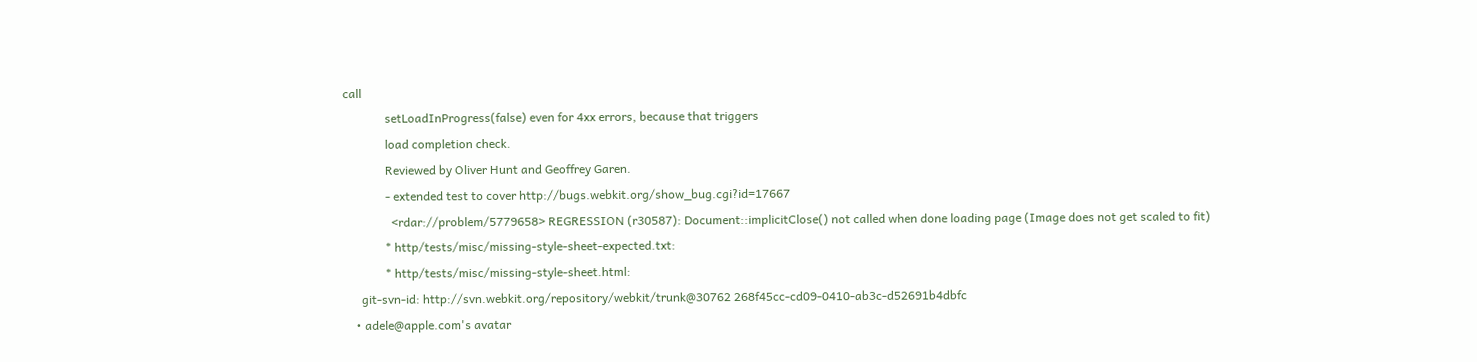call
              setLoadInProgress(false) even for 4xx errors, because that triggers
              load completion check.
              Reviewed by Oliver Hunt and Geoffrey Garen.
              - extended test to cover http://bugs.webkit.org/show_bug.cgi?id=17667
                <rdar://problem/5779658> REGRESSION (r30587): Document::implicitClose() not called when done loading page (Image does not get scaled to fit)
              * http/tests/misc/missing-style-sheet-expected.txt:
              * http/tests/misc/missing-style-sheet.html:
      git-svn-id: http://svn.webkit.org/repository/webkit/trunk@30762 268f45cc-cd09-0410-ab3c-d52691b4dbfc
    • adele@apple.com's avatar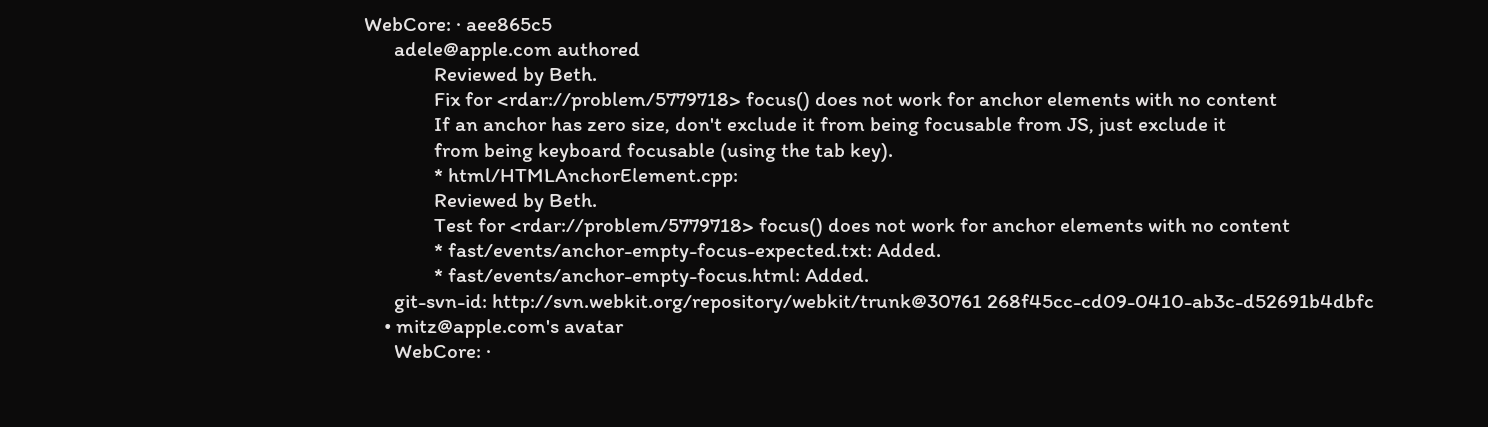WebCore: · aee865c5
      adele@apple.com authored
              Reviewed by Beth.
              Fix for <rdar://problem/5779718> focus() does not work for anchor elements with no content
              If an anchor has zero size, don't exclude it from being focusable from JS, just exclude it
              from being keyboard focusable (using the tab key).
              * html/HTMLAnchorElement.cpp:
              Reviewed by Beth.
              Test for <rdar://problem/5779718> focus() does not work for anchor elements with no content
              * fast/events/anchor-empty-focus-expected.txt: Added.
              * fast/events/anchor-empty-focus.html: Added.
      git-svn-id: http://svn.webkit.org/repository/webkit/trunk@30761 268f45cc-cd09-0410-ab3c-d52691b4dbfc
    • mitz@apple.com's avatar
      WebCore: ·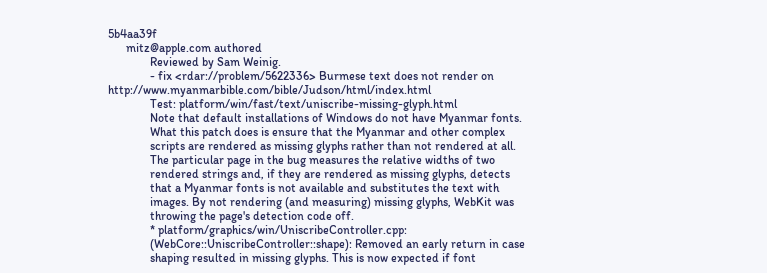5b4aa39f
      mitz@apple.com authored
              Reviewed by Sam Weinig.
              - fix <rdar://problem/5622336> Burmese text does not render on http://www.myanmarbible.com/bible/Judson/html/index.html
              Test: platform/win/fast/text/uniscribe-missing-glyph.html
              Note that default installations of Windows do not have Myanmar fonts.
              What this patch does is ensure that the Myanmar and other complex
              scripts are rendered as missing glyphs rather than not rendered at all.
              The particular page in the bug measures the relative widths of two
              rendered strings and, if they are rendered as missing glyphs, detects
              that a Myanmar fonts is not available and substitutes the text with
              images. By not rendering (and measuring) missing glyphs, WebKit was
              throwing the page's detection code off.
              * platform/graphics/win/UniscribeController.cpp:
              (WebCore::UniscribeController::shape): Removed an early return in case
              shaping resulted in missing glyphs. This is now expected if font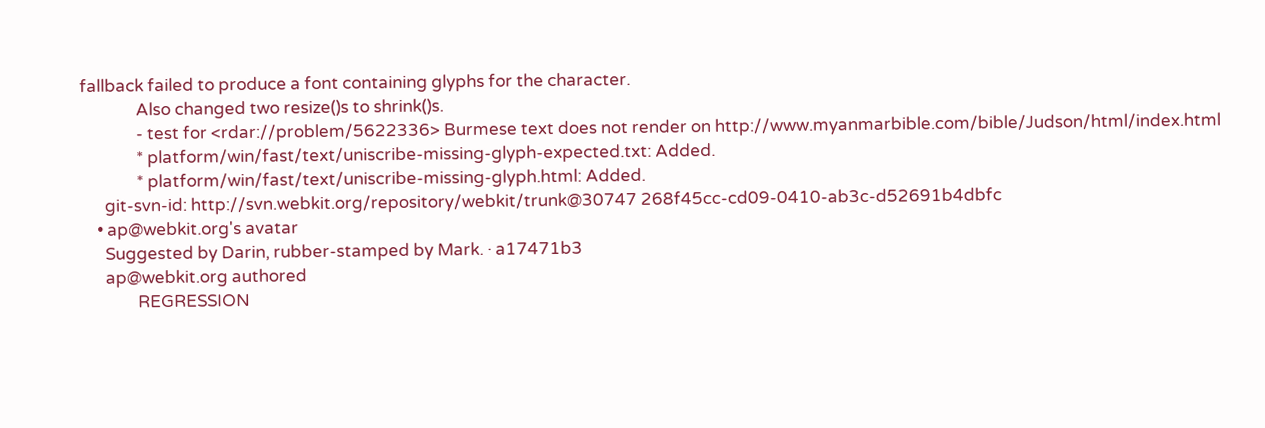fallback failed to produce a font containing glyphs for the character.
              Also changed two resize()s to shrink()s.
              - test for <rdar://problem/5622336> Burmese text does not render on http://www.myanmarbible.com/bible/Judson/html/index.html
              * platform/win/fast/text/uniscribe-missing-glyph-expected.txt: Added.
              * platform/win/fast/text/uniscribe-missing-glyph.html: Added.
      git-svn-id: http://svn.webkit.org/repository/webkit/trunk@30747 268f45cc-cd09-0410-ab3c-d52691b4dbfc
    • ap@webkit.org's avatar
      Suggested by Darin, rubber-stamped by Mark. · a17471b3
      ap@webkit.org authored
              REGRESSION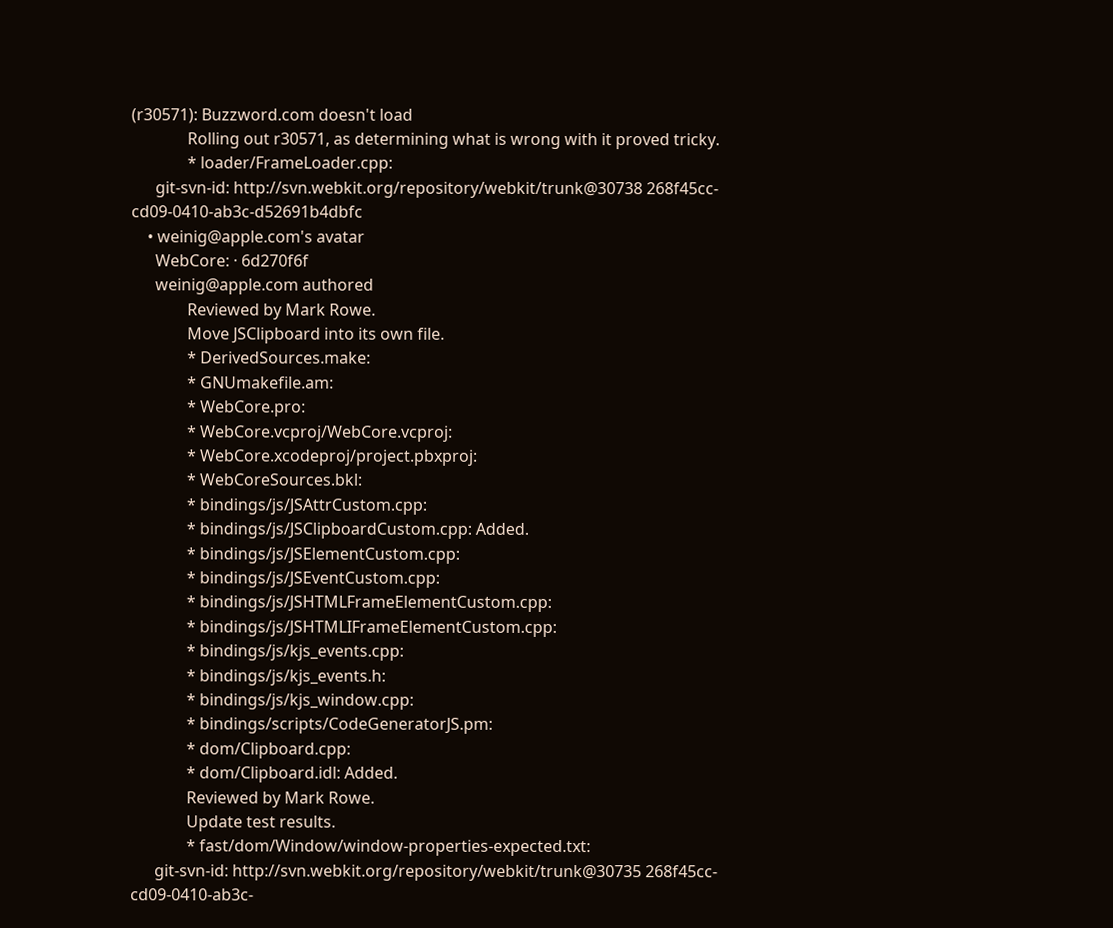(r30571): Buzzword.com doesn't load
              Rolling out r30571, as determining what is wrong with it proved tricky.
              * loader/FrameLoader.cpp:
      git-svn-id: http://svn.webkit.org/repository/webkit/trunk@30738 268f45cc-cd09-0410-ab3c-d52691b4dbfc
    • weinig@apple.com's avatar
      WebCore: · 6d270f6f
      weinig@apple.com authored
              Reviewed by Mark Rowe.
              Move JSClipboard into its own file.
              * DerivedSources.make:
              * GNUmakefile.am:
              * WebCore.pro:
              * WebCore.vcproj/WebCore.vcproj:
              * WebCore.xcodeproj/project.pbxproj:
              * WebCoreSources.bkl:
              * bindings/js/JSAttrCustom.cpp:
              * bindings/js/JSClipboardCustom.cpp: Added.
              * bindings/js/JSElementCustom.cpp:
              * bindings/js/JSEventCustom.cpp:
              * bindings/js/JSHTMLFrameElementCustom.cpp:
              * bindings/js/JSHTMLIFrameElementCustom.cpp:
              * bindings/js/kjs_events.cpp:
              * bindings/js/kjs_events.h:
              * bindings/js/kjs_window.cpp:
              * bindings/scripts/CodeGeneratorJS.pm:
              * dom/Clipboard.cpp:
              * dom/Clipboard.idl: Added.
              Reviewed by Mark Rowe.
              Update test results.
              * fast/dom/Window/window-properties-expected.txt:
      git-svn-id: http://svn.webkit.org/repository/webkit/trunk@30735 268f45cc-cd09-0410-ab3c-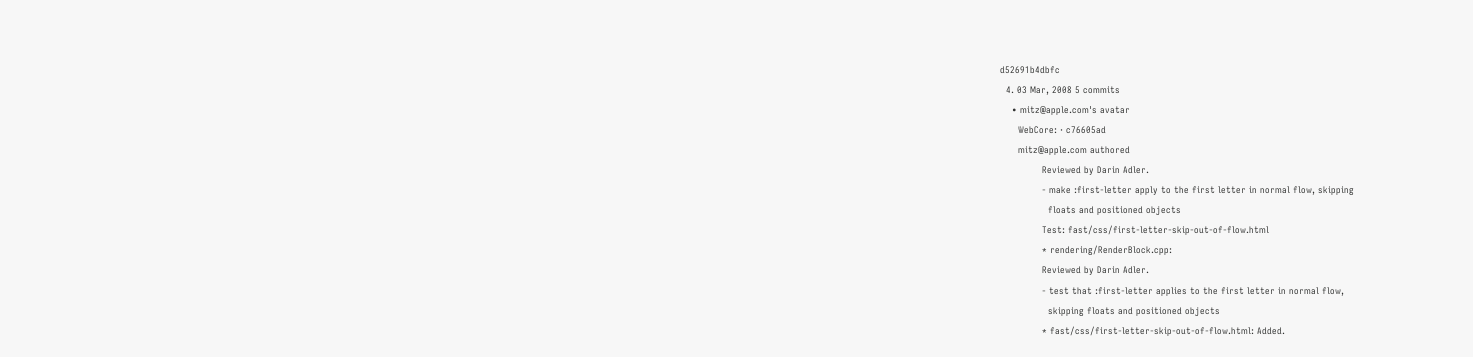d52691b4dbfc
  4. 03 Mar, 2008 5 commits
    • mitz@apple.com's avatar
      WebCore: · c76605ad
      mitz@apple.com authored
              Reviewed by Darin Adler.
              - make :first-letter apply to the first letter in normal flow, skipping
                floats and positioned objects
              Test: fast/css/first-letter-skip-out-of-flow.html
              * rendering/RenderBlock.cpp:
              Reviewed by Darin Adler.
              - test that :first-letter applies to the first letter in normal flow,
                skipping floats and positioned objects
              * fast/css/first-letter-skip-out-of-flow.html: Added.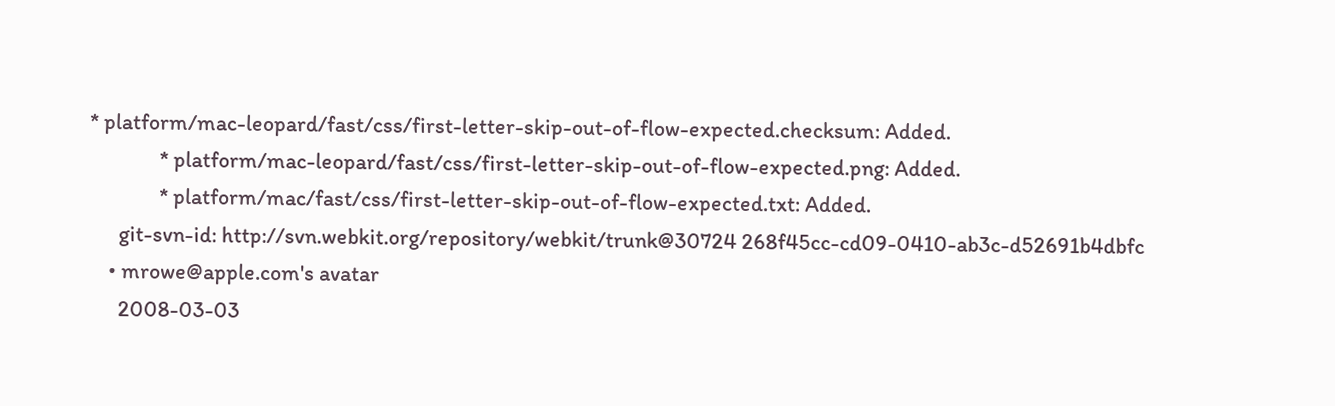* platform/mac-leopard/fast/css/first-letter-skip-out-of-flow-expected.checksum: Added.
              * platform/mac-leopard/fast/css/first-letter-skip-out-of-flow-expected.png: Added.
              * platform/mac/fast/css/first-letter-skip-out-of-flow-expected.txt: Added.
      git-svn-id: http://svn.webkit.org/repository/webkit/trunk@30724 268f45cc-cd09-0410-ab3c-d52691b4dbfc
    • mrowe@apple.com's avatar
      2008-03-03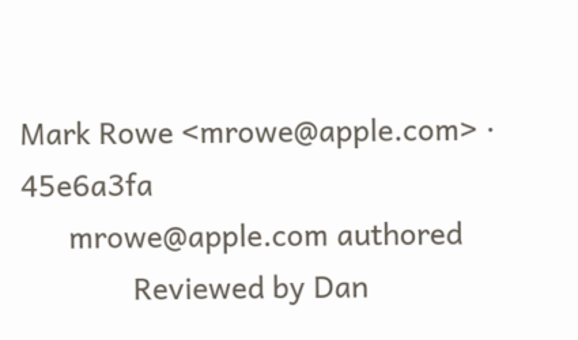Mark Rowe <mrowe@apple.com> · 45e6a3fa
      mrowe@apple.com authored
              Reviewed by Dan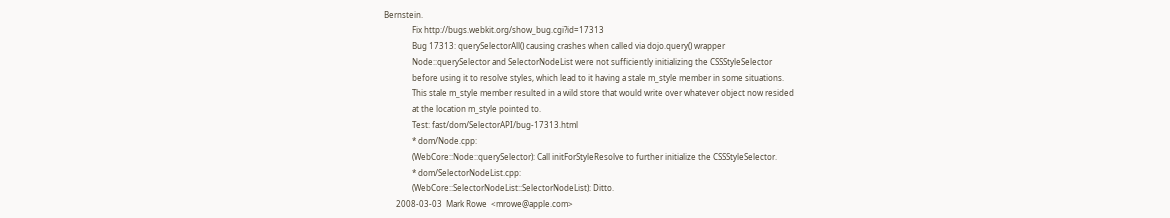Bernstein.
              Fix http://bugs.webkit.org/show_bug.cgi?id=17313
              Bug 17313: querySelectorAll() causing crashes when called via dojo.query() wrapper
              Node::querySelector and SelectorNodeList were not sufficiently initializing the CSSStyleSelector
              before using it to resolve styles, which lead to it having a stale m_style member in some situations.
              This stale m_style member resulted in a wild store that would write over whatever object now resided
              at the location m_style pointed to.
              Test: fast/dom/SelectorAPI/bug-17313.html
              * dom/Node.cpp:
              (WebCore::Node::querySelector): Call initForStyleResolve to further initialize the CSSStyleSelector.
              * dom/SelectorNodeList.cpp:
              (WebCore::SelectorNodeList::SelectorNodeList): Ditto.
      2008-03-03  Mark Rowe  <mrowe@apple.com>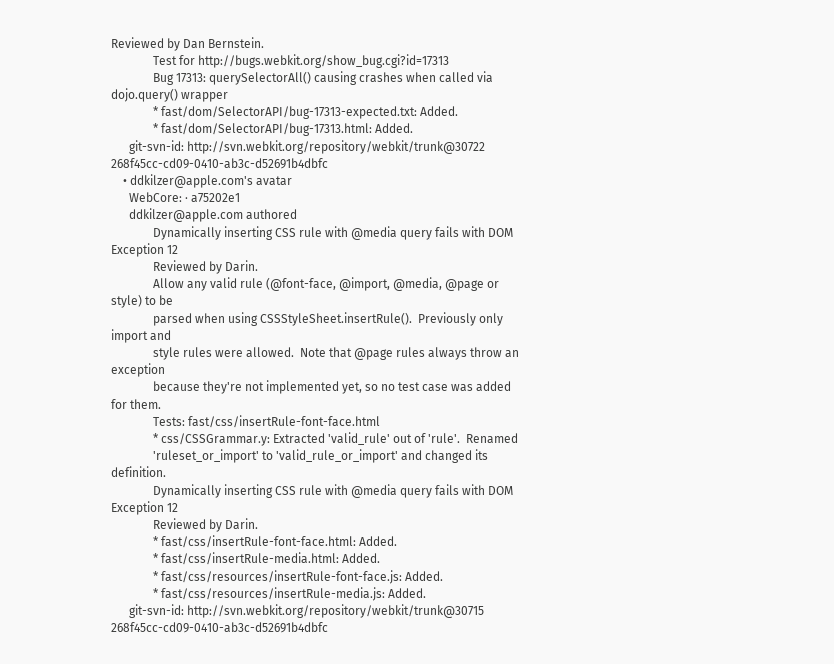Reviewed by Dan Bernstein.
              Test for http://bugs.webkit.org/show_bug.cgi?id=17313
              Bug 17313: querySelectorAll() causing crashes when called via dojo.query() wrapper
              * fast/dom/SelectorAPI/bug-17313-expected.txt: Added.
              * fast/dom/SelectorAPI/bug-17313.html: Added.
      git-svn-id: http://svn.webkit.org/repository/webkit/trunk@30722 268f45cc-cd09-0410-ab3c-d52691b4dbfc
    • ddkilzer@apple.com's avatar
      WebCore: · a75202e1
      ddkilzer@apple.com authored
              Dynamically inserting CSS rule with @media query fails with DOM Exception 12
              Reviewed by Darin.
              Allow any valid rule (@font-face, @import, @media, @page or style) to be
              parsed when using CSSStyleSheet.insertRule().  Previously only import and
              style rules were allowed.  Note that @page rules always throw an exception
              because they're not implemented yet, so no test case was added for them.
              Tests: fast/css/insertRule-font-face.html
              * css/CSSGrammar.y: Extracted 'valid_rule' out of 'rule'.  Renamed
              'ruleset_or_import' to 'valid_rule_or_import' and changed its definition.
              Dynamically inserting CSS rule with @media query fails with DOM Exception 12
              Reviewed by Darin.
              * fast/css/insertRule-font-face.html: Added.
              * fast/css/insertRule-media.html: Added.
              * fast/css/resources/insertRule-font-face.js: Added.
              * fast/css/resources/insertRule-media.js: Added.
      git-svn-id: http://svn.webkit.org/repository/webkit/trunk@30715 268f45cc-cd09-0410-ab3c-d52691b4dbfc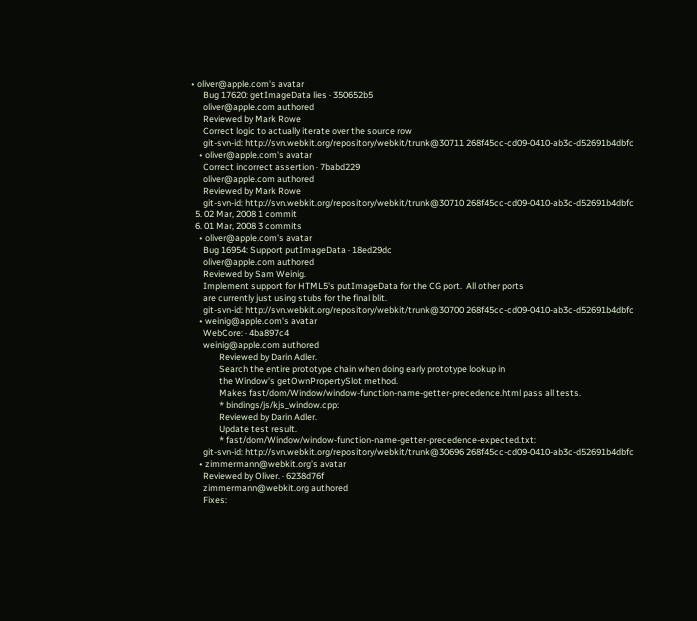• oliver@apple.com's avatar
      Bug 17620: getImageData lies · 350652b5
      oliver@apple.com authored
      Reviewed by Mark Rowe
      Correct logic to actually iterate over the source row
      git-svn-id: http://svn.webkit.org/repository/webkit/trunk@30711 268f45cc-cd09-0410-ab3c-d52691b4dbfc
    • oliver@apple.com's avatar
      Correct incorrect assertion · 7babd229
      oliver@apple.com authored
      Reviewed by Mark Rowe
      git-svn-id: http://svn.webkit.org/repository/webkit/trunk@30710 268f45cc-cd09-0410-ab3c-d52691b4dbfc
  5. 02 Mar, 2008 1 commit
  6. 01 Mar, 2008 3 commits
    • oliver@apple.com's avatar
      Bug 16954: Support putImageData · 18ed29dc
      oliver@apple.com authored
      Reviewed by Sam Weinig.
      Implement support for HTML5's putImageData for the CG port.  All other ports
      are currently just using stubs for the final blit.
      git-svn-id: http://svn.webkit.org/repository/webkit/trunk@30700 268f45cc-cd09-0410-ab3c-d52691b4dbfc
    • weinig@apple.com's avatar
      WebCore: · 4ba897c4
      weinig@apple.com authored
              Reviewed by Darin Adler.
              Search the entire prototype chain when doing early prototype lookup in
              the Window's getOwnPropertySlot method.
              Makes fast/dom/Window/window-function-name-getter-precedence.html pass all tests.
              * bindings/js/kjs_window.cpp:
              Reviewed by Darin Adler.
              Update test result.
              * fast/dom/Window/window-function-name-getter-precedence-expected.txt:
      git-svn-id: http://svn.webkit.org/repository/webkit/trunk@30696 268f45cc-cd09-0410-ab3c-d52691b4dbfc
    • zimmermann@webkit.org's avatar
      Reviewed by Oliver. · 6238d76f
      zimmermann@webkit.org authored
      Fixes: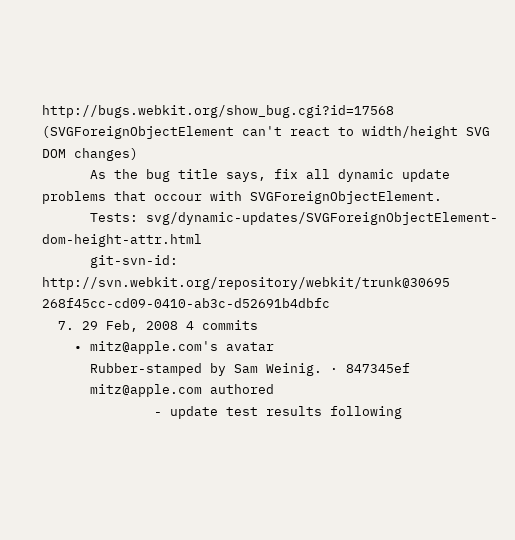http://bugs.webkit.org/show_bug.cgi?id=17568 (SVGForeignObjectElement can't react to width/height SVG DOM changes)
      As the bug title says, fix all dynamic update problems that occour with SVGForeignObjectElement.
      Tests: svg/dynamic-updates/SVGForeignObjectElement-dom-height-attr.html
      git-svn-id: http://svn.webkit.org/repository/webkit/trunk@30695 268f45cc-cd09-0410-ab3c-d52691b4dbfc
  7. 29 Feb, 2008 4 commits
    • mitz@apple.com's avatar
      Rubber-stamped by Sam Weinig. · 847345ef
      mitz@apple.com authored
              - update test results following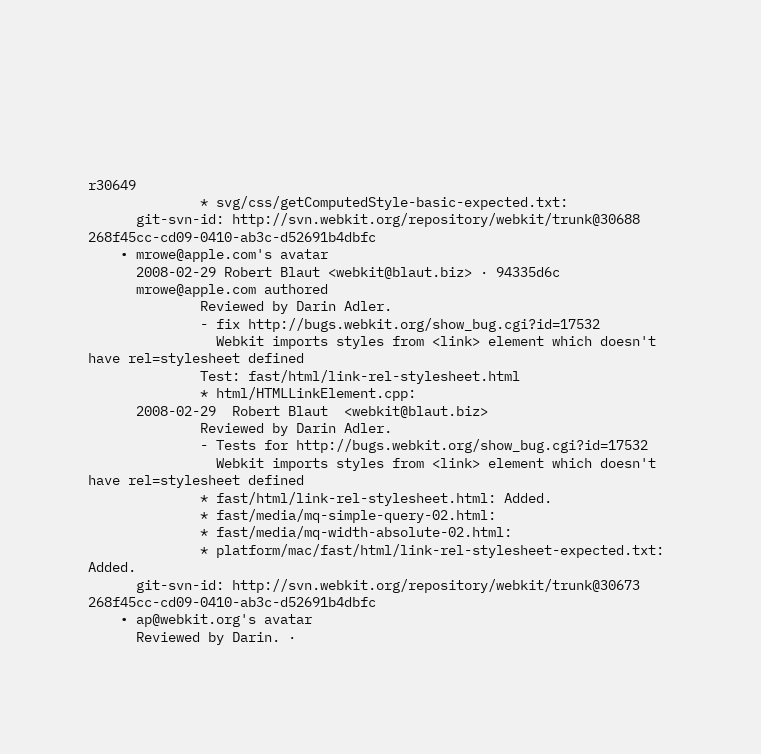r30649
              * svg/css/getComputedStyle-basic-expected.txt:
      git-svn-id: http://svn.webkit.org/repository/webkit/trunk@30688 268f45cc-cd09-0410-ab3c-d52691b4dbfc
    • mrowe@apple.com's avatar
      2008-02-29 Robert Blaut <webkit@blaut.biz> · 94335d6c
      mrowe@apple.com authored
              Reviewed by Darin Adler.
              - fix http://bugs.webkit.org/show_bug.cgi?id=17532
                Webkit imports styles from <link> element which doesn't have rel=stylesheet defined
              Test: fast/html/link-rel-stylesheet.html
              * html/HTMLLinkElement.cpp:
      2008-02-29  Robert Blaut  <webkit@blaut.biz>
              Reviewed by Darin Adler.
              - Tests for http://bugs.webkit.org/show_bug.cgi?id=17532
                Webkit imports styles from <link> element which doesn't have rel=stylesheet defined
              * fast/html/link-rel-stylesheet.html: Added.
              * fast/media/mq-simple-query-02.html:
              * fast/media/mq-width-absolute-02.html:
              * platform/mac/fast/html/link-rel-stylesheet-expected.txt: Added.
      git-svn-id: http://svn.webkit.org/repository/webkit/trunk@30673 268f45cc-cd09-0410-ab3c-d52691b4dbfc
    • ap@webkit.org's avatar
      Reviewed by Darin. ·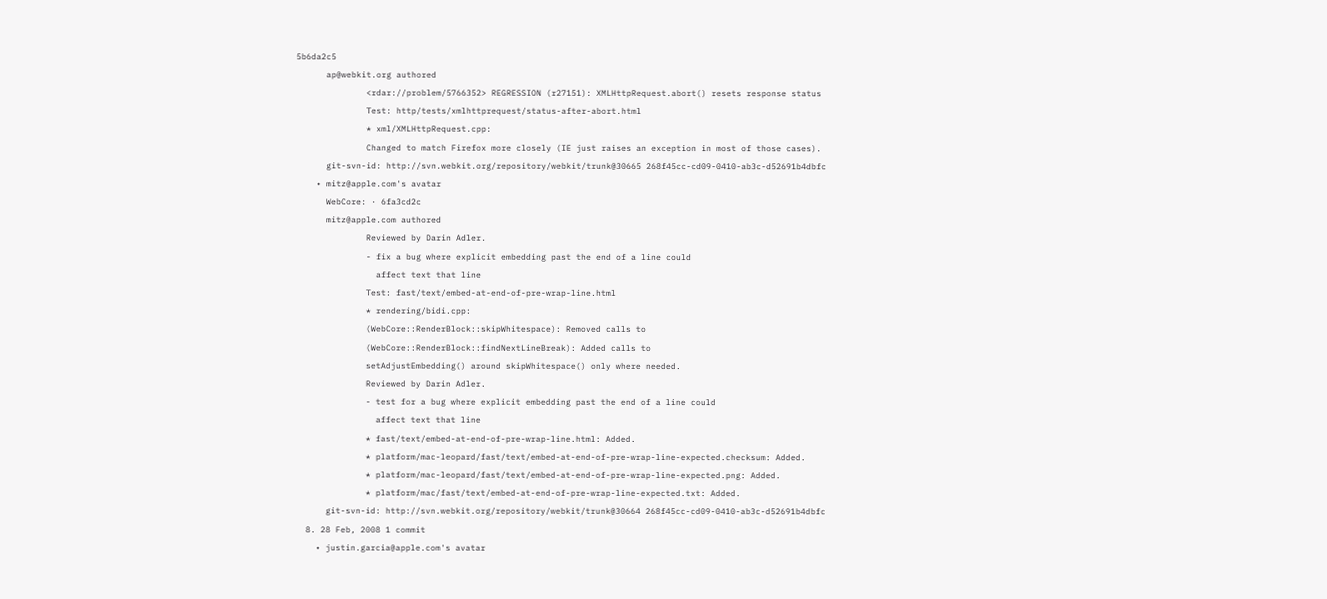5b6da2c5
      ap@webkit.org authored
              <rdar://problem/5766352> REGRESSION (r27151): XMLHttpRequest.abort() resets response status
              Test: http/tests/xmlhttprequest/status-after-abort.html
              * xml/XMLHttpRequest.cpp:
              Changed to match Firefox more closely (IE just raises an exception in most of those cases).
      git-svn-id: http://svn.webkit.org/repository/webkit/trunk@30665 268f45cc-cd09-0410-ab3c-d52691b4dbfc
    • mitz@apple.com's avatar
      WebCore: · 6fa3cd2c
      mitz@apple.com authored
              Reviewed by Darin Adler.
              - fix a bug where explicit embedding past the end of a line could
                affect text that line
              Test: fast/text/embed-at-end-of-pre-wrap-line.html
              * rendering/bidi.cpp:
              (WebCore::RenderBlock::skipWhitespace): Removed calls to
              (WebCore::RenderBlock::findNextLineBreak): Added calls to
              setAdjustEmbedding() around skipWhitespace() only where needed.
              Reviewed by Darin Adler.
              - test for a bug where explicit embedding past the end of a line could
                affect text that line
              * fast/text/embed-at-end-of-pre-wrap-line.html: Added.
              * platform/mac-leopard/fast/text/embed-at-end-of-pre-wrap-line-expected.checksum: Added.
              * platform/mac-leopard/fast/text/embed-at-end-of-pre-wrap-line-expected.png: Added.
              * platform/mac/fast/text/embed-at-end-of-pre-wrap-line-expected.txt: Added.
      git-svn-id: http://svn.webkit.org/repository/webkit/trunk@30664 268f45cc-cd09-0410-ab3c-d52691b4dbfc
  8. 28 Feb, 2008 1 commit
    • justin.garcia@apple.com's avatar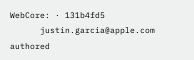WebCore: · 131b4fd5
      justin.garcia@apple.com authored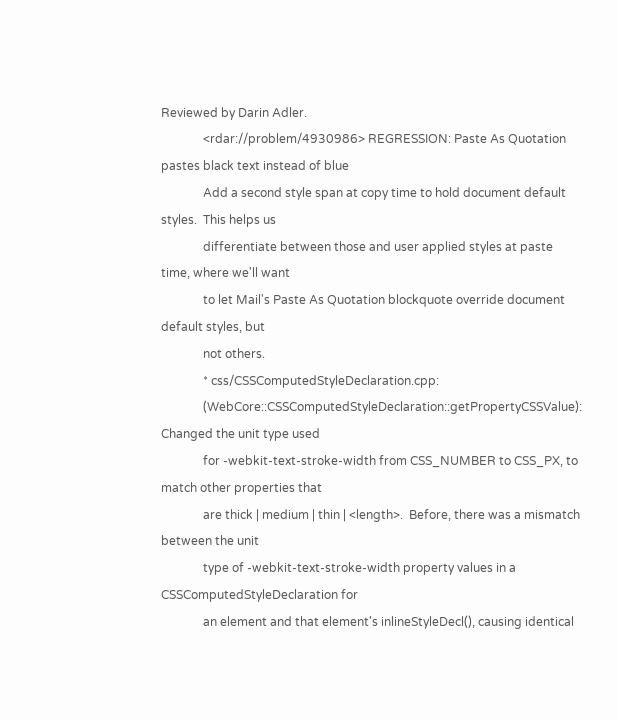Reviewed by Darin Adler.
              <rdar://problem/4930986> REGRESSION: Paste As Quotation pastes black text instead of blue
              Add a second style span at copy time to hold document default styles.  This helps us
              differentiate between those and user applied styles at paste time, where we'll want
              to let Mail's Paste As Quotation blockquote override document default styles, but
              not others.
              * css/CSSComputedStyleDeclaration.cpp:
              (WebCore::CSSComputedStyleDeclaration::getPropertyCSSValue): Changed the unit type used
              for -webkit-text-stroke-width from CSS_NUMBER to CSS_PX, to match other properties that
              are thick | medium | thin | <length>.  Before, there was a mismatch between the unit
              type of -webkit-text-stroke-width property values in a CSSComputedStyleDeclaration for
              an element and that element's inlineStyleDecl(), causing identical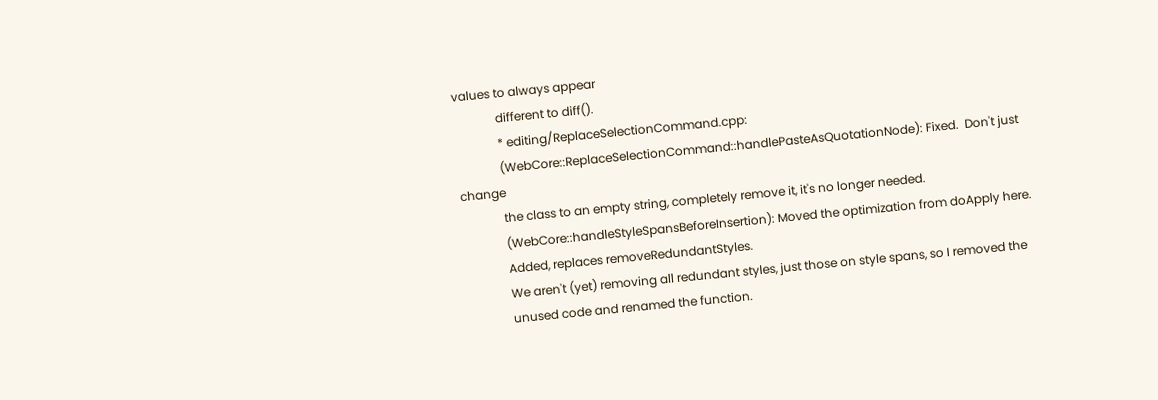values to always appear
              different to diff().
              * editing/ReplaceSelectionCommand.cpp:
              (WebCore::ReplaceSelectionCommand::handlePasteAsQuotationNode): Fixed.  Don't just change
              the class to an empty string, completely remove it, it's no longer needed.
              (WebCore::handleStyleSpansBeforeInsertion): Moved the optimization from doApply here.
              Added, replaces removeRedundantStyles.
              We aren't (yet) removing all redundant styles, just those on style spans, so I removed the
              unused code and renamed the function.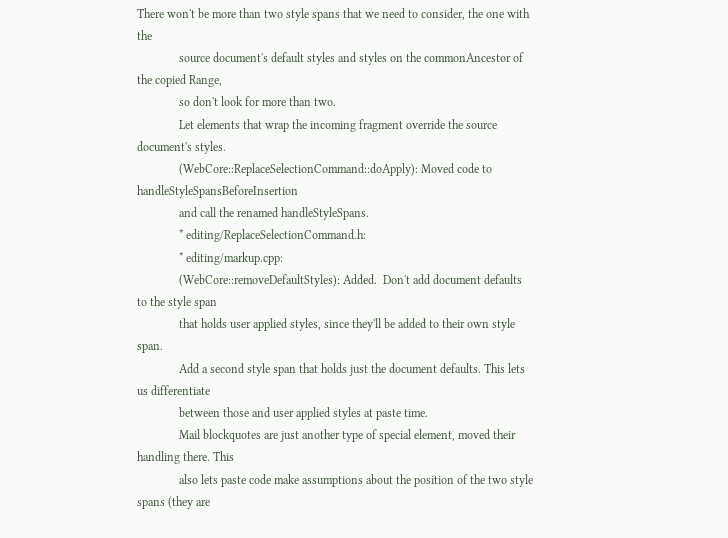There won't be more than two style spans that we need to consider, the one with the
              source document's default styles and styles on the commonAncestor of the copied Range,
              so don't look for more than two.
              Let elements that wrap the incoming fragment override the source document's styles.
              (WebCore::ReplaceSelectionCommand::doApply): Moved code to handleStyleSpansBeforeInsertion
              and call the renamed handleStyleSpans.
              * editing/ReplaceSelectionCommand.h:
              * editing/markup.cpp:
              (WebCore::removeDefaultStyles): Added.  Don't add document defaults to the style span
              that holds user applied styles, since they'll be added to their own style span.
              Add a second style span that holds just the document defaults. This lets us differentiate
              between those and user applied styles at paste time.
              Mail blockquotes are just another type of special element, moved their handling there. This
              also lets paste code make assumptions about the position of the two style spans (they are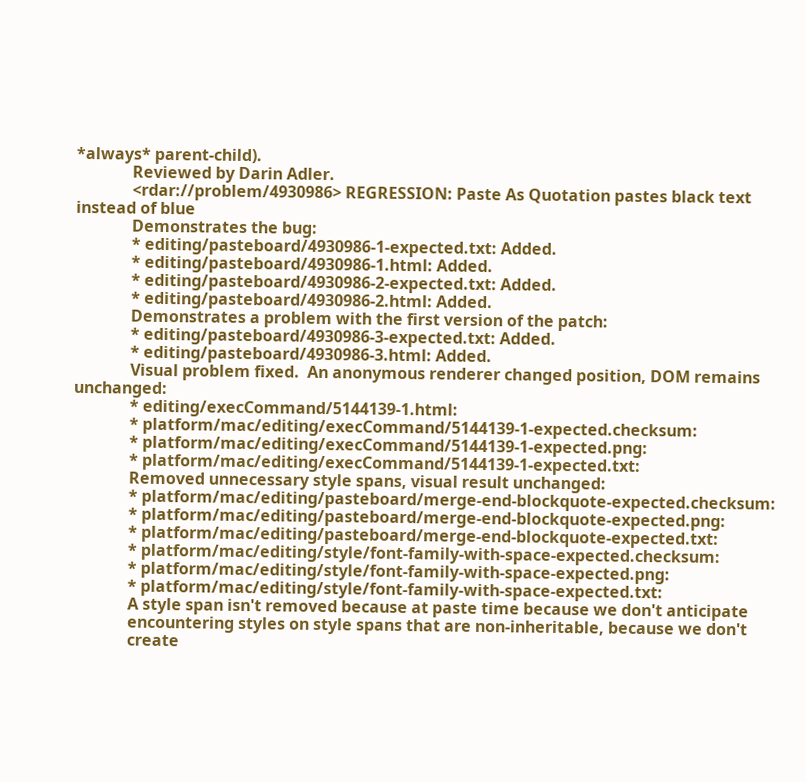*always* parent-child).
              Reviewed by Darin Adler.
              <rdar://problem/4930986> REGRESSION: Paste As Quotation pastes black text instead of blue
              Demonstrates the bug:
              * editing/pasteboard/4930986-1-expected.txt: Added.
              * editing/pasteboard/4930986-1.html: Added.
              * editing/pasteboard/4930986-2-expected.txt: Added.
              * editing/pasteboard/4930986-2.html: Added.
              Demonstrates a problem with the first version of the patch:
              * editing/pasteboard/4930986-3-expected.txt: Added.
              * editing/pasteboard/4930986-3.html: Added.
              Visual problem fixed.  An anonymous renderer changed position, DOM remains unchanged:
              * editing/execCommand/5144139-1.html:
              * platform/mac/editing/execCommand/5144139-1-expected.checksum:
              * platform/mac/editing/execCommand/5144139-1-expected.png:
              * platform/mac/editing/execCommand/5144139-1-expected.txt:
              Removed unnecessary style spans, visual result unchanged:
              * platform/mac/editing/pasteboard/merge-end-blockquote-expected.checksum:
              * platform/mac/editing/pasteboard/merge-end-blockquote-expected.png:
              * platform/mac/editing/pasteboard/merge-end-blockquote-expected.txt:
              * platform/mac/editing/style/font-family-with-space-expected.checksum:
              * platform/mac/editing/style/font-family-with-space-expected.png:
              * platform/mac/editing/style/font-family-with-space-expected.txt:
              A style span isn't removed because at paste time because we don't anticipate
              encountering styles on style spans that are non-inheritable, because we don't
              create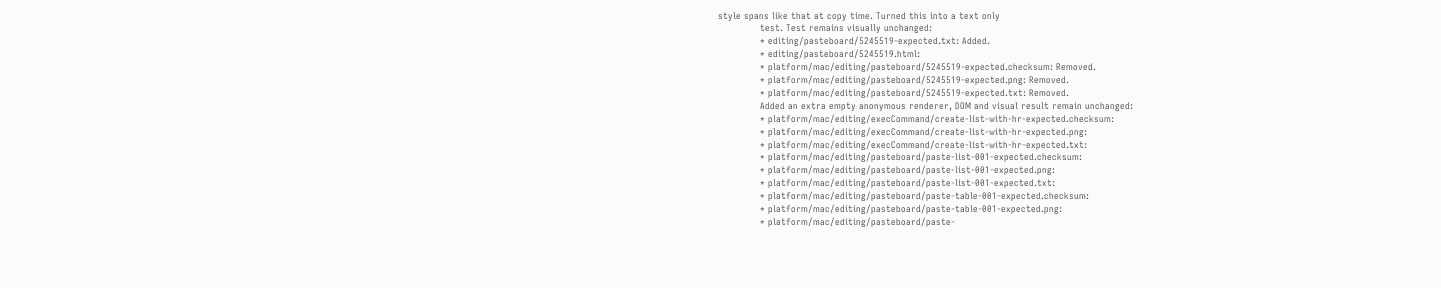style spans like that at copy time. Turned this into a text only
              test. Test remains visually unchanged:
              * editing/pasteboard/5245519-expected.txt: Added.
              * editing/pasteboard/5245519.html:
              * platform/mac/editing/pasteboard/5245519-expected.checksum: Removed.
              * platform/mac/editing/pasteboard/5245519-expected.png: Removed.
              * platform/mac/editing/pasteboard/5245519-expected.txt: Removed.
              Added an extra empty anonymous renderer, DOM and visual result remain unchanged:
              * platform/mac/editing/execCommand/create-list-with-hr-expected.checksum:
              * platform/mac/editing/execCommand/create-list-with-hr-expected.png:
              * platform/mac/editing/execCommand/create-list-with-hr-expected.txt:
              * platform/mac/editing/pasteboard/paste-list-001-expected.checksum:
              * platform/mac/editing/pasteboard/paste-list-001-expected.png:
              * platform/mac/editing/pasteboard/paste-list-001-expected.txt:
              * platform/mac/editing/pasteboard/paste-table-001-expected.checksum:
              * platform/mac/editing/pasteboard/paste-table-001-expected.png:
              * platform/mac/editing/pasteboard/paste-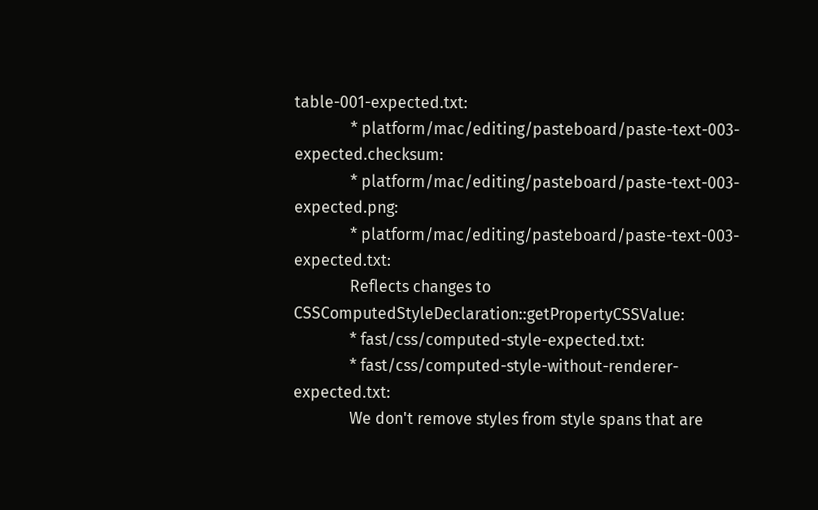table-001-expected.txt:
              * platform/mac/editing/pasteboard/paste-text-003-expected.checksum:
              * platform/mac/editing/pasteboard/paste-text-003-expected.png:
              * platform/mac/editing/pasteboard/paste-text-003-expected.txt:
              Reflects changes to CSSComputedStyleDeclaration::getPropertyCSSValue:
              * fast/css/computed-style-expected.txt:
              * fast/css/computed-style-without-renderer-expected.txt:
              We don't remove styles from style spans that are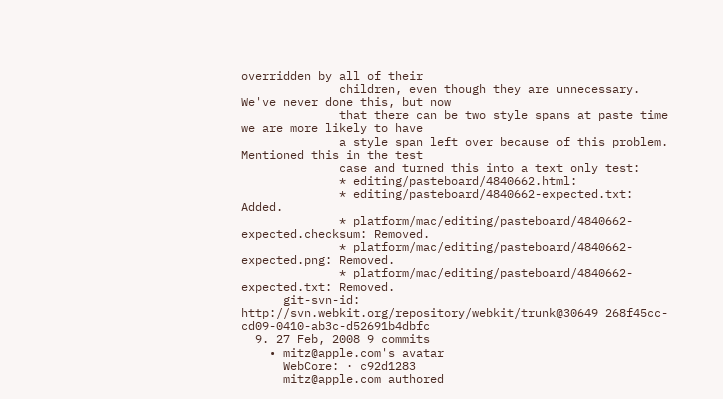overridden by all of their
              children, even though they are unnecessary. We've never done this, but now
              that there can be two style spans at paste time we are more likely to have
              a style span left over because of this problem.  Mentioned this in the test
              case and turned this into a text only test:
              * editing/pasteboard/4840662.html:
              * editing/pasteboard/4840662-expected.txt: Added.
              * platform/mac/editing/pasteboard/4840662-expected.checksum: Removed.
              * platform/mac/editing/pasteboard/4840662-expected.png: Removed.
              * platform/mac/editing/pasteboard/4840662-expected.txt: Removed.
      git-svn-id: http://svn.webkit.org/repository/webkit/trunk@30649 268f45cc-cd09-0410-ab3c-d52691b4dbfc
  9. 27 Feb, 2008 9 commits
    • mitz@apple.com's avatar
      WebCore: · c92d1283
      mitz@apple.com authored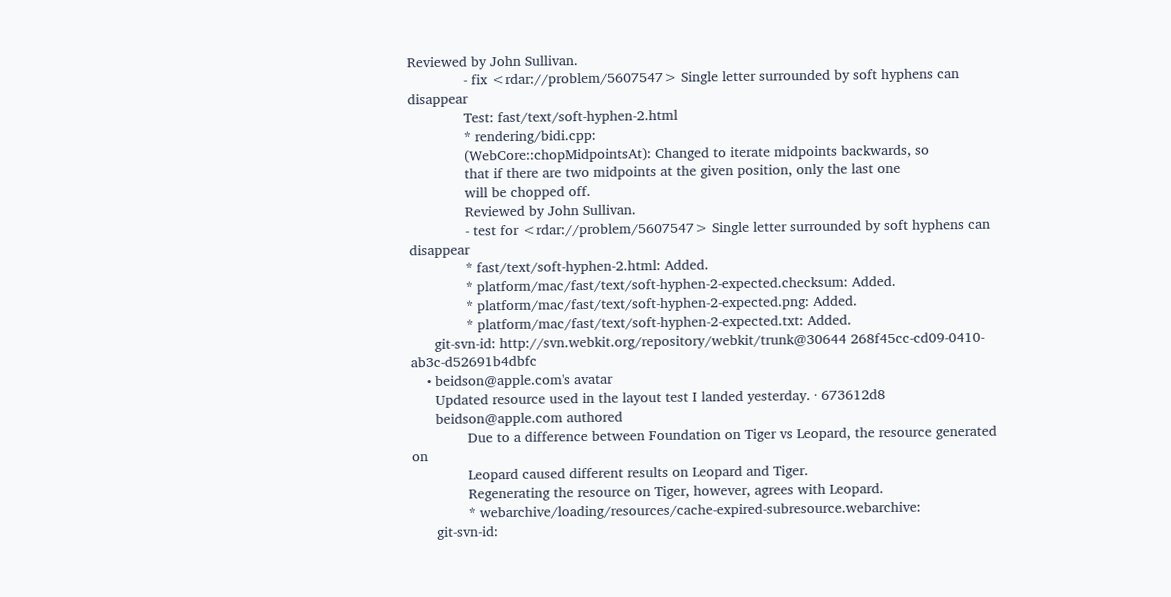Reviewed by John Sullivan.
              - fix <rdar://problem/5607547> Single letter surrounded by soft hyphens can disappear
              Test: fast/text/soft-hyphen-2.html
              * rendering/bidi.cpp:
              (WebCore::chopMidpointsAt): Changed to iterate midpoints backwards, so
              that if there are two midpoints at the given position, only the last one
              will be chopped off.
              Reviewed by John Sullivan.
              - test for <rdar://problem/5607547> Single letter surrounded by soft hyphens can disappear
              * fast/text/soft-hyphen-2.html: Added.
              * platform/mac/fast/text/soft-hyphen-2-expected.checksum: Added.
              * platform/mac/fast/text/soft-hyphen-2-expected.png: Added.
              * platform/mac/fast/text/soft-hyphen-2-expected.txt: Added.
      git-svn-id: http://svn.webkit.org/repository/webkit/trunk@30644 268f45cc-cd09-0410-ab3c-d52691b4dbfc
    • beidson@apple.com's avatar
      Updated resource used in the layout test I landed yesterday. · 673612d8
      beidson@apple.com authored
              Due to a difference between Foundation on Tiger vs Leopard, the resource generated on
              Leopard caused different results on Leopard and Tiger.
              Regenerating the resource on Tiger, however, agrees with Leopard.
              * webarchive/loading/resources/cache-expired-subresource.webarchive:
      git-svn-id: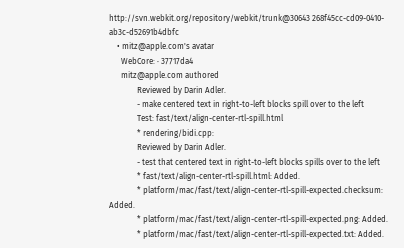http://svn.webkit.org/repository/webkit/trunk@30643 268f45cc-cd09-0410-ab3c-d52691b4dbfc
    • mitz@apple.com's avatar
      WebCore: · 37717da4
      mitz@apple.com authored
              Reviewed by Darin Adler.
              - make centered text in right-to-left blocks spill over to the left
              Test: fast/text/align-center-rtl-spill.html
              * rendering/bidi.cpp:
              Reviewed by Darin Adler.
              - test that centered text in right-to-left blocks spills over to the left
              * fast/text/align-center-rtl-spill.html: Added.
              * platform/mac/fast/text/align-center-rtl-spill-expected.checksum: Added.
              * platform/mac/fast/text/align-center-rtl-spill-expected.png: Added.
              * platform/mac/fast/text/align-center-rtl-spill-expected.txt: Added.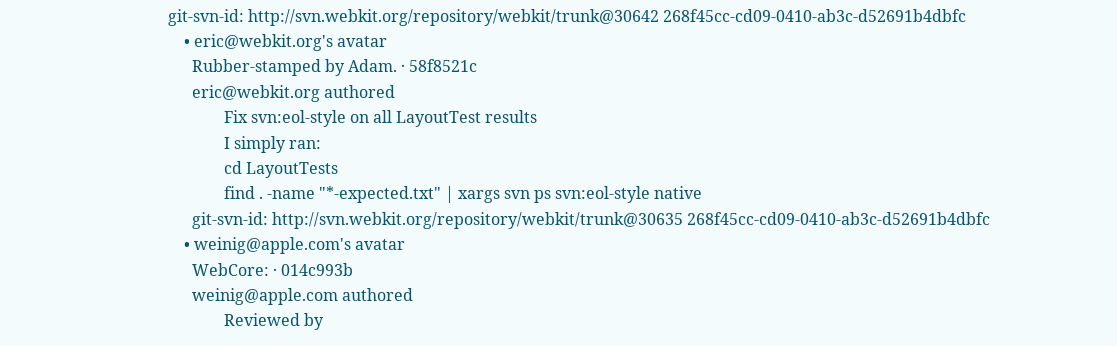git-svn-id: http://svn.webkit.org/repository/webkit/trunk@30642 268f45cc-cd09-0410-ab3c-d52691b4dbfc
    • eric@webkit.org's avatar
      Rubber-stamped by Adam. · 58f8521c
      eric@webkit.org authored
              Fix svn:eol-style on all LayoutTest results
              I simply ran:
              cd LayoutTests
              find . -name "*-expected.txt" | xargs svn ps svn:eol-style native
      git-svn-id: http://svn.webkit.org/repository/webkit/trunk@30635 268f45cc-cd09-0410-ab3c-d52691b4dbfc
    • weinig@apple.com's avatar
      WebCore: · 014c993b
      weinig@apple.com authored
              Reviewed by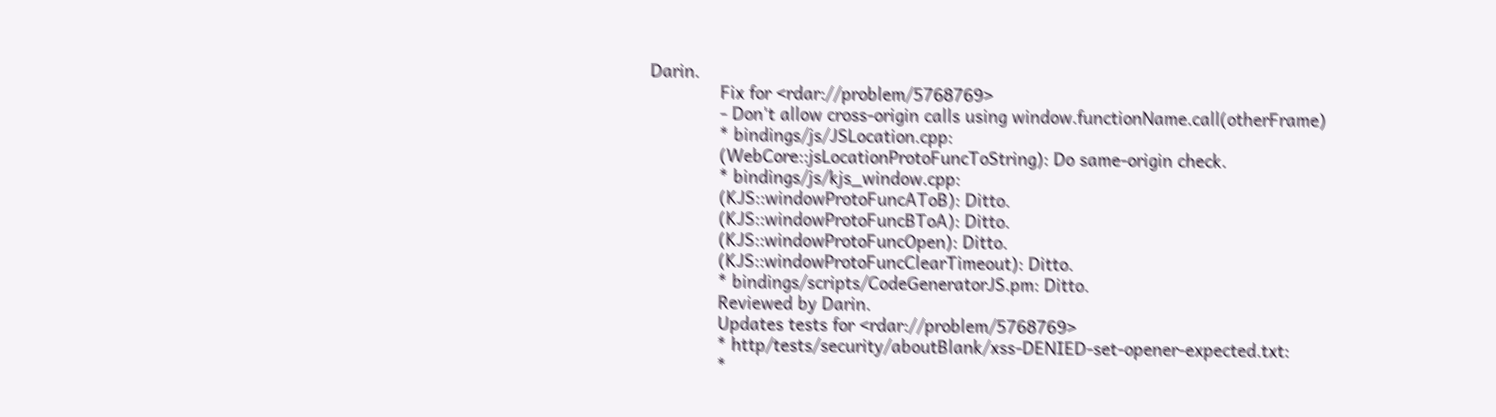Darin.
              Fix for <rdar://problem/5768769>
              - Don't allow cross-origin calls using window.functionName.call(otherFrame)
              * bindings/js/JSLocation.cpp:
              (WebCore::jsLocationProtoFuncToString): Do same-origin check.
              * bindings/js/kjs_window.cpp:
              (KJS::windowProtoFuncAToB): Ditto.
              (KJS::windowProtoFuncBToA): Ditto.
              (KJS::windowProtoFuncOpen): Ditto.
              (KJS::windowProtoFuncClearTimeout): Ditto.
              * bindings/scripts/CodeGeneratorJS.pm: Ditto.
              Reviewed by Darin.
              Updates tests for <rdar://problem/5768769>
              * http/tests/security/aboutBlank/xss-DENIED-set-opener-expected.txt:
              *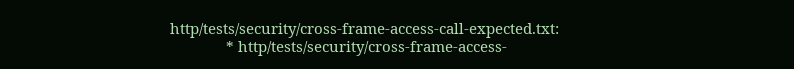http/tests/security/cross-frame-access-call-expected.txt:
              * http/tests/security/cross-frame-access-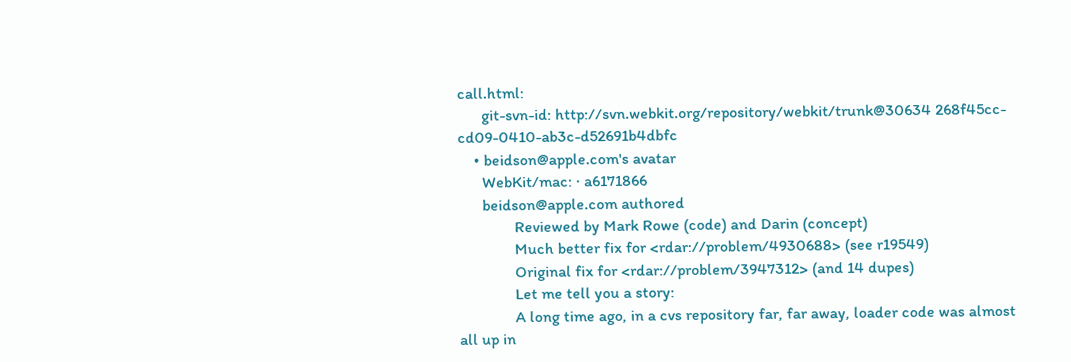call.html:
      git-svn-id: http://svn.webkit.org/repository/webkit/trunk@30634 268f45cc-cd09-0410-ab3c-d52691b4dbfc
    • beidson@apple.com's avatar
      WebKit/mac: · a6171866
      beidson@apple.com authored
              Reviewed by Mark Rowe (code) and Darin (concept)
              Much better fix for <rdar://problem/4930688> (see r19549)
              Original fix for <rdar://problem/3947312> (and 14 dupes)
              Let me tell you a story:
              A long time ago, in a cvs repository far, far away, loader code was almost all up in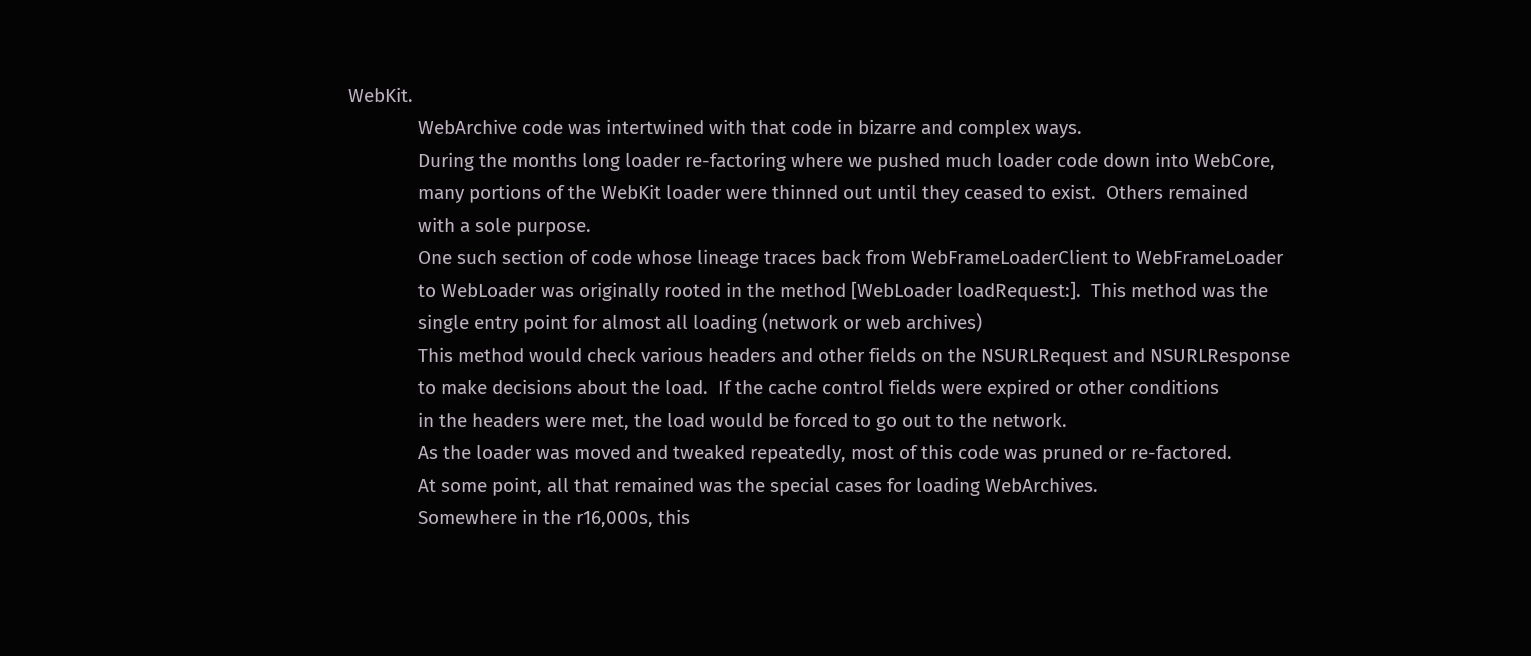WebKit.
              WebArchive code was intertwined with that code in bizarre and complex ways.
              During the months long loader re-factoring where we pushed much loader code down into WebCore,
              many portions of the WebKit loader were thinned out until they ceased to exist.  Others remained
              with a sole purpose.
              One such section of code whose lineage traces back from WebFrameLoaderClient to WebFrameLoader
              to WebLoader was originally rooted in the method [WebLoader loadRequest:].  This method was the
              single entry point for almost all loading (network or web archives)
              This method would check various headers and other fields on the NSURLRequest and NSURLResponse
              to make decisions about the load.  If the cache control fields were expired or other conditions
              in the headers were met, the load would be forced to go out to the network.
              As the loader was moved and tweaked repeatedly, most of this code was pruned or re-factored.
              At some point, all that remained was the special cases for loading WebArchives.
              Somewhere in the r16,000s, this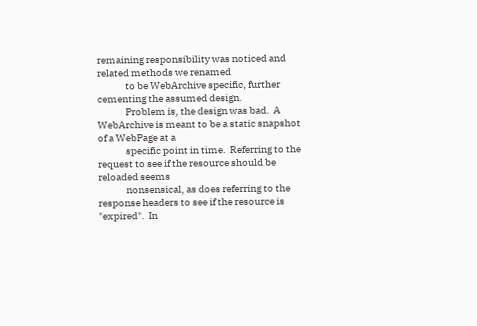remaining responsibility was noticed and related methods we renamed
              to be WebArchive specific, further cementing the assumed design.
              Problem is, the design was bad.  A WebArchive is meant to be a static snapshot of a WebPage at a
              specific point in time.  Referring to the request to see if the resource should be reloaded seems
              nonsensical, as does referring to the response headers to see if the resource is "expired".  In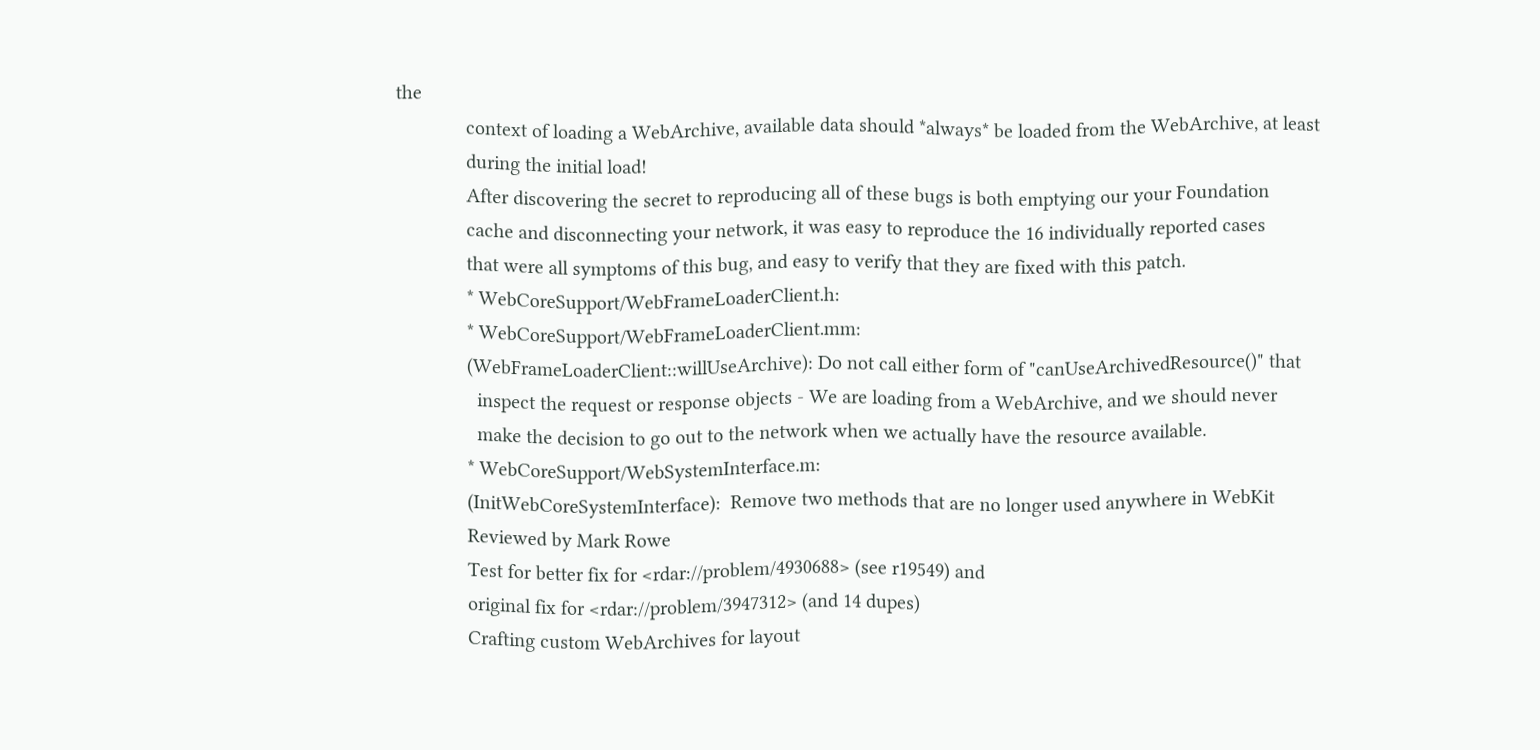the
              context of loading a WebArchive, available data should *always* be loaded from the WebArchive, at least
              during the initial load!
              After discovering the secret to reproducing all of these bugs is both emptying our your Foundation
              cache and disconnecting your network, it was easy to reproduce the 16 individually reported cases
              that were all symptoms of this bug, and easy to verify that they are fixed with this patch.
              * WebCoreSupport/WebFrameLoaderClient.h:
              * WebCoreSupport/WebFrameLoaderClient.mm:
              (WebFrameLoaderClient::willUseArchive): Do not call either form of "canUseArchivedResource()" that
                inspect the request or response objects - We are loading from a WebArchive, and we should never
                make the decision to go out to the network when we actually have the resource available.
              * WebCoreSupport/WebSystemInterface.m:
              (InitWebCoreSystemInterface):  Remove two methods that are no longer used anywhere in WebKit
              Reviewed by Mark Rowe
              Test for better fix for <rdar://problem/4930688> (see r19549) and
              original fix for <rdar://problem/3947312> (and 14 dupes)
              Crafting custom WebArchives for layout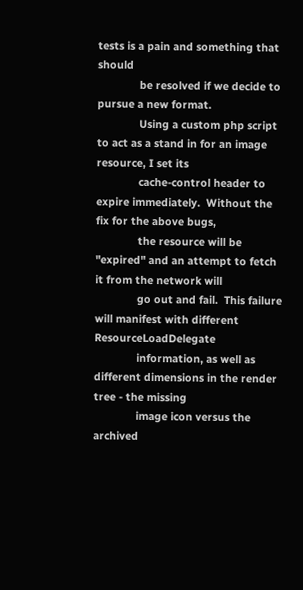tests is a pain and something that should
              be resolved if we decide to pursue a new format.
              Using a custom php script to act as a stand in for an image resource, I set its
              cache-control header to expire immediately.  Without the fix for the above bugs,
              the resource will be "expired" and an attempt to fetch it from the network will
              go out and fail.  This failure will manifest with different ResourceLoadDelegate
              information, as well as different dimensions in the render tree - the missing
              image icon versus the archived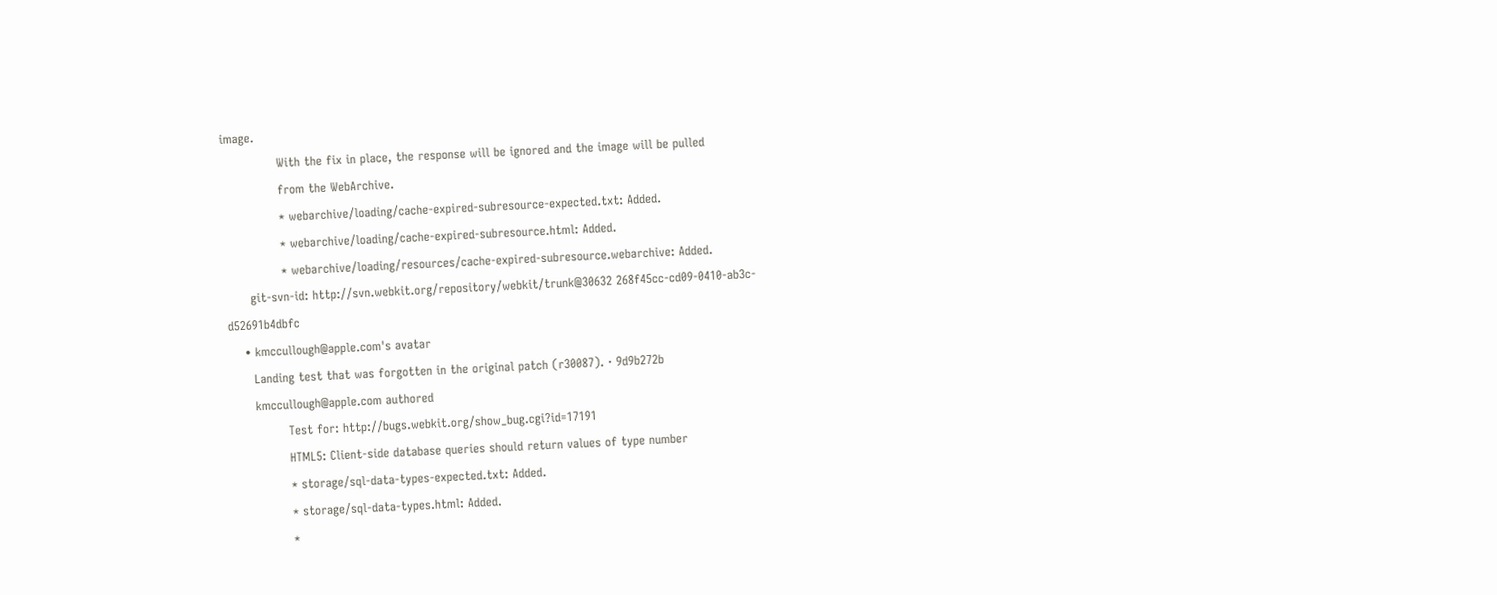image.
              With the fix in place, the response will be ignored and the image will be pulled
              from the WebArchive.
              * webarchive/loading/cache-expired-subresource-expected.txt: Added.
              * webarchive/loading/cache-expired-subresource.html: Added.
              * webarchive/loading/resources/cache-expired-subresource.webarchive: Added.
      git-svn-id: http://svn.webkit.org/repository/webkit/trunk@30632 268f45cc-cd09-0410-ab3c-d52691b4dbfc
    • kmccullough@apple.com's avatar
      Landing test that was forgotten in the original patch (r30087). · 9d9b272b
      kmccullough@apple.com authored
              Test for: http://bugs.webkit.org/show_bug.cgi?id=17191
              HTML5: Client-side database queries should return values of type number
              * storage/sql-data-types-expected.txt: Added.
              * storage/sql-data-types.html: Added.
              *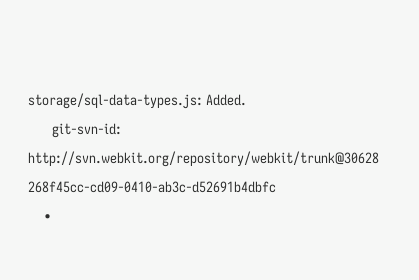storage/sql-data-types.js: Added.
      git-svn-id: http://svn.webkit.org/repository/webkit/trunk@30628 268f45cc-cd09-0410-ab3c-d52691b4dbfc
    •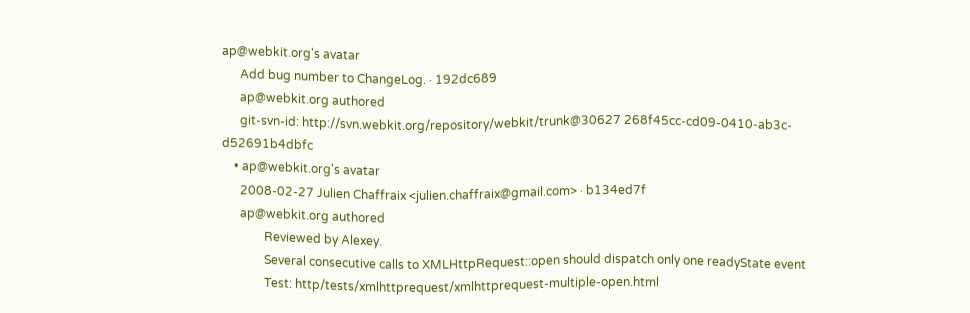ap@webkit.org's avatar
      Add bug number to ChangeLog. · 192dc689
      ap@webkit.org authored
      git-svn-id: http://svn.webkit.org/repository/webkit/trunk@30627 268f45cc-cd09-0410-ab3c-d52691b4dbfc
    • ap@webkit.org's avatar
      2008-02-27 Julien Chaffraix <julien.chaffraix@gmail.com> · b134ed7f
      ap@webkit.org authored
              Reviewed by Alexey.
              Several consecutive calls to XMLHttpRequest::open should dispatch only one readyState event
              Test: http/tests/xmlhttprequest/xmlhttprequest-multiple-open.html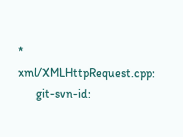* xml/XMLHttpRequest.cpp:
      git-svn-id: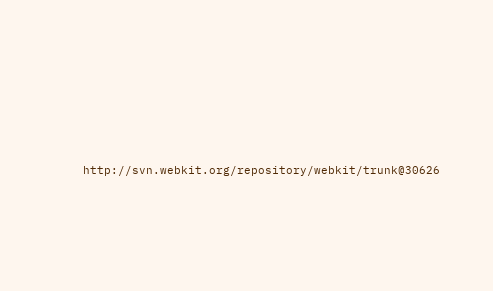http://svn.webkit.org/repository/webkit/trunk@30626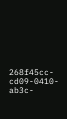268f45cc-cd09-0410-ab3c-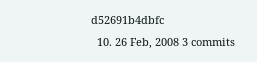d52691b4dbfc
  10. 26 Feb, 2008 3 commits